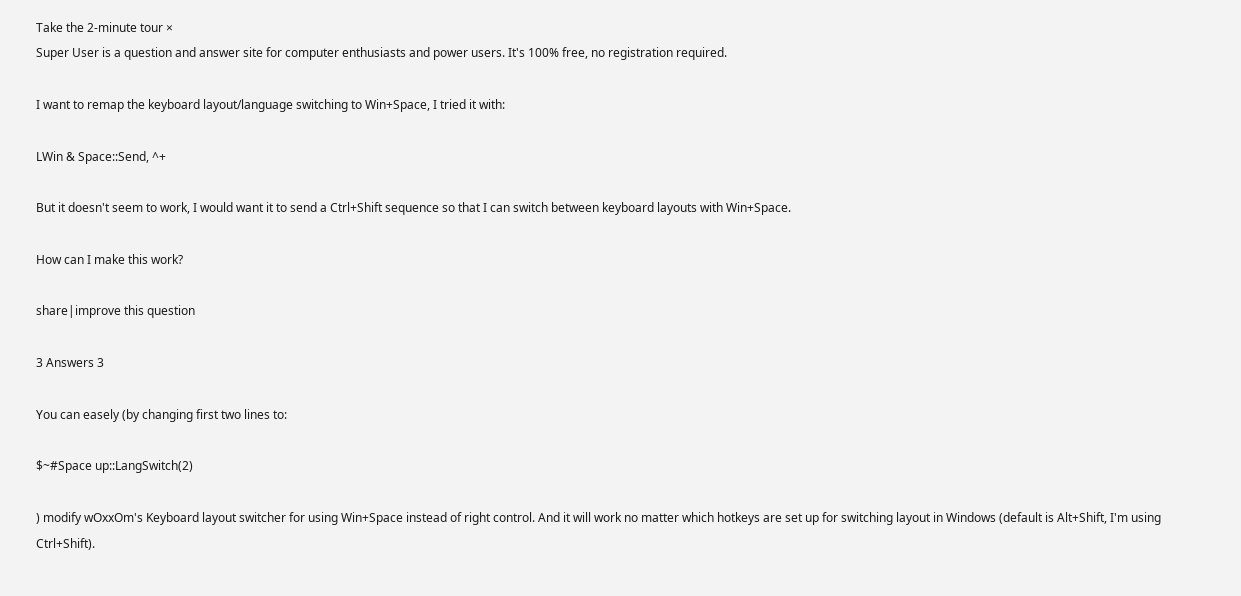Take the 2-minute tour ×
Super User is a question and answer site for computer enthusiasts and power users. It's 100% free, no registration required.

I want to remap the keyboard layout/language switching to Win+Space, I tried it with:

LWin & Space::Send, ^+

But it doesn't seem to work, I would want it to send a Ctrl+Shift sequence so that I can switch between keyboard layouts with Win+Space.

How can I make this work?

share|improve this question

3 Answers 3

You can easely (by changing first two lines to:

$~#Space up::LangSwitch(2)

) modify wOxxOm's Keyboard layout switcher for using Win+Space instead of right control. And it will work no matter which hotkeys are set up for switching layout in Windows (default is Alt+Shift, I'm using Ctrl+Shift).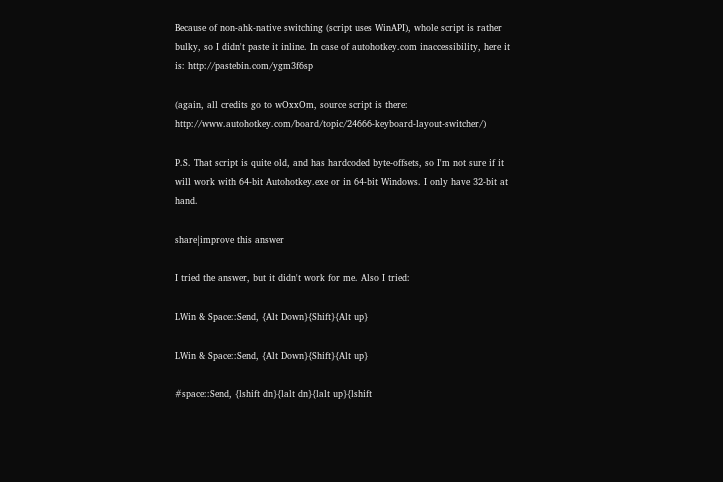Because of non-ahk-native switching (script uses WinAPI), whole script is rather bulky, so I didn't paste it inline. In case of autohotkey.com inaccessibility, here it is: http://pastebin.com/ygm3f6sp

(again, all credits go to wOxxOm, source script is there: http://www.autohotkey.com/board/topic/24666-keyboard-layout-switcher/)

P.S. That script is quite old, and has hardcoded byte-offsets, so I'm not sure if it will work with 64-bit Autohotkey.exe or in 64-bit Windows. I only have 32-bit at hand.

share|improve this answer

I tried the answer, but it didn't work for me. Also I tried:

LWin & Space::Send, {Alt Down}{Shift}{Alt up}

LWin & Space::Send, {Alt Down}{Shift}{Alt up}

#space::Send, {lshift dn}{lalt dn}{lalt up}{lshift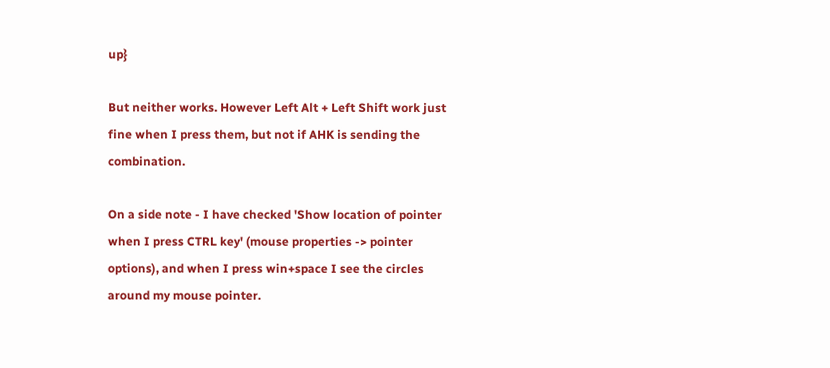up}

But neither works. However Left Alt + Left Shift work just fine when I press them, but not if AHK is sending the combination.

On a side note - I have checked 'Show location of pointer when I press CTRL key' (mouse properties -> pointer options), and when I press win+space I see the circles around my mouse pointer.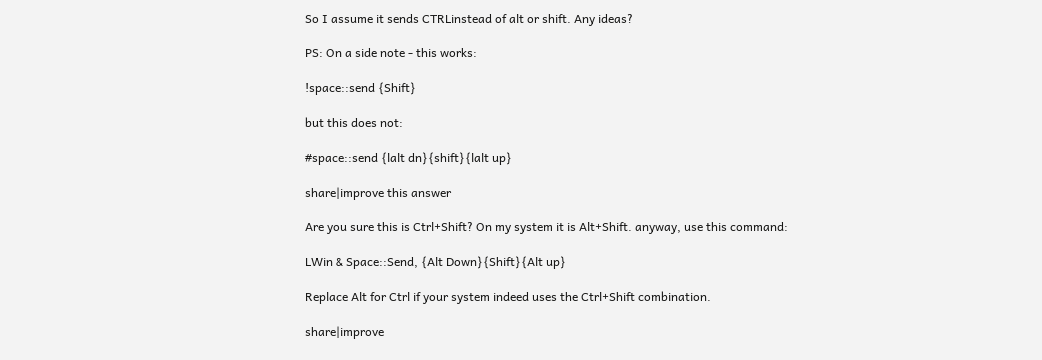So I assume it sends CTRLinstead of alt or shift. Any ideas?

PS: On a side note - this works:

!space::send {Shift}

but this does not:

#space::send {lalt dn}{shift}{lalt up}

share|improve this answer

Are you sure this is Ctrl+Shift? On my system it is Alt+Shift. anyway, use this command:

LWin & Space::Send, {Alt Down}{Shift}{Alt up}

Replace Alt for Ctrl if your system indeed uses the Ctrl+Shift combination.

share|improve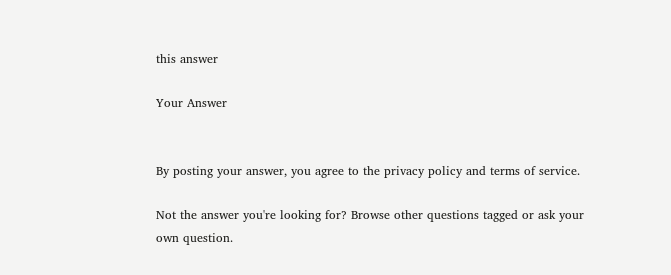this answer

Your Answer


By posting your answer, you agree to the privacy policy and terms of service.

Not the answer you're looking for? Browse other questions tagged or ask your own question.